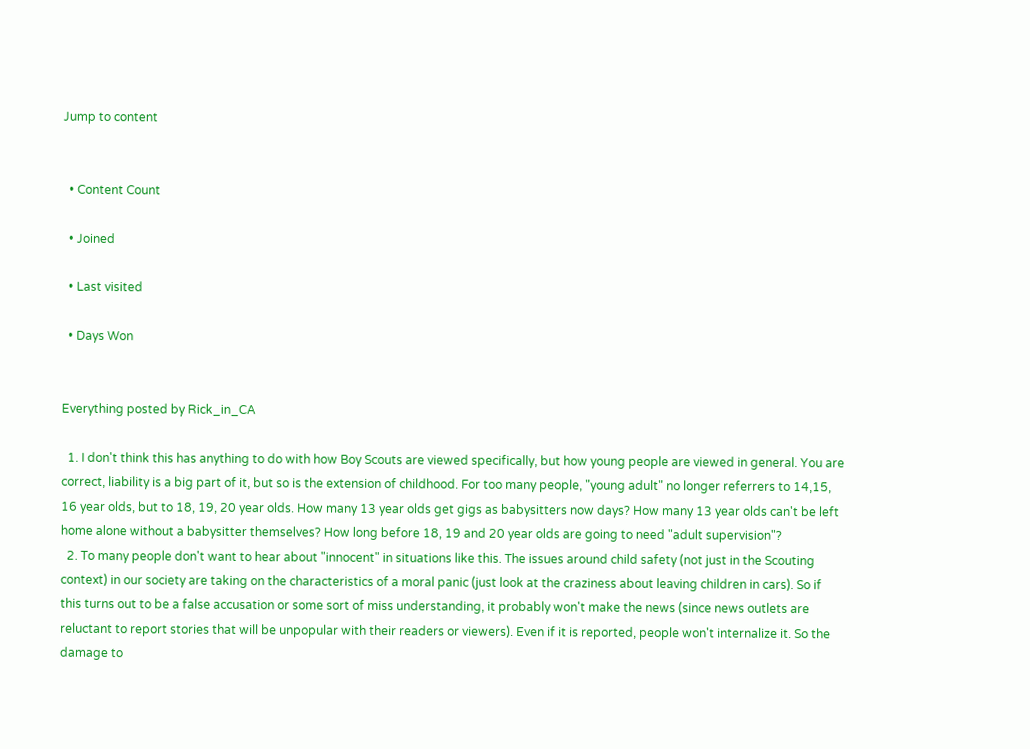Jump to content


  • Content Count

  • Joined

  • Last visited

  • Days Won


Everything posted by Rick_in_CA

  1. I don't think this has anything to do with how Boy Scouts are viewed specifically, but how young people are viewed in general. You are correct, liability is a big part of it, but so is the extension of childhood. For too many people, "young adult" no longer referrers to 14,15, 16 year olds, but to 18, 19, 20 year olds. How many 13 year olds get gigs as babysitters now days? How many 13 year olds can't be left home alone without a babysitter themselves? How long before 18, 19 and 20 year olds are going to need "adult supervision"?
  2. To many people don't want to hear about "innocent" in situations like this. The issues around child safety (not just in the Scouting context) in our society are taking on the characteristics of a moral panic (just look at the craziness about leaving children in cars). So if this turns out to be a false accusation or some sort of miss understanding, it probably won't make the news (since news outlets are reluctant to report stories that will be unpopular with their readers or viewers). Even if it is reported, people won't internalize it. So the damage to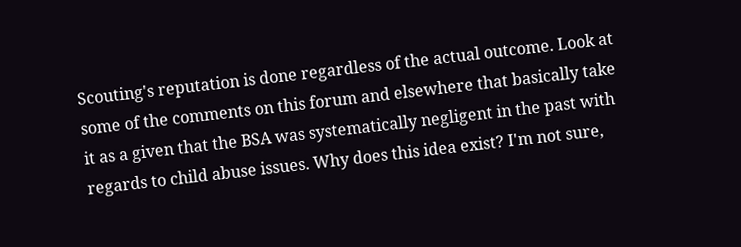Scouting's reputation is done regardless of the actual outcome. Look at some of the comments on this forum and elsewhere that basically take it as a given that the BSA was systematically negligent in the past with regards to child abuse issues. Why does this idea exist? I'm not sure,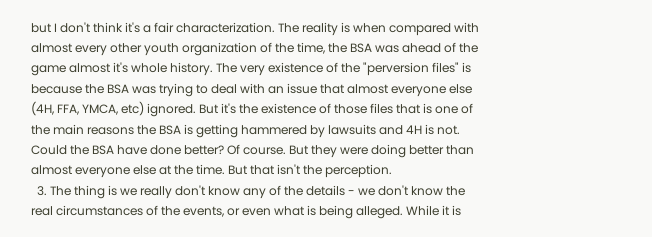but I don't think it's a fair characterization. The reality is when compared with almost every other youth organization of the time, the BSA was ahead of the game almost it's whole history. The very existence of the "perversion files" is because the BSA was trying to deal with an issue that almost everyone else (4H, FFA, YMCA, etc) ignored. But it's the existence of those files that is one of the main reasons the BSA is getting hammered by lawsuits and 4H is not. Could the BSA have done better? Of course. But they were doing better than almost everyone else at the time. But that isn't the perception.
  3. The thing is we really don't know any of the details - we don't know the real circumstances of the events, or even what is being alleged. While it is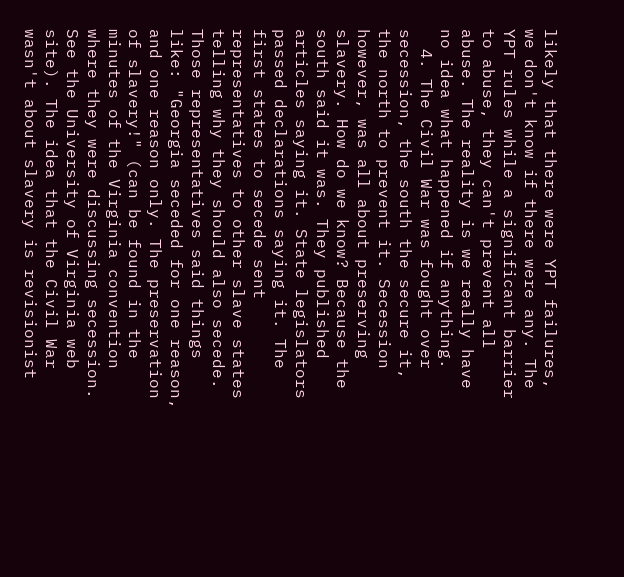likely that there were YPT failures, we don't know if there were any. The YPT rules while a significant barrier to abuse, they can't prevent all abuse. The reality is we really have no idea what happened if anything.
  4. The Civil War was fought over secession, the south the secure it, the north to prevent it. Secession however, was all about preserving slavery. How do we know? Because the south said it was. They published articles saying it. State legislators passed declarations saying it. The first states to secede sent representatives to other slave states telling why they should also secede. Those representatives said things like: "Georgia seceded for one reason, and one reason only. The preservation of slavery!" (can be found in the minutes of the Virginia convention where they were discussing secession. See the University of Virginia web site). The idea that the Civil War wasn't about slavery is revisionist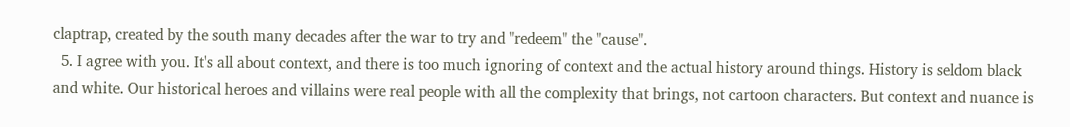claptrap, created by the south many decades after the war to try and "redeem" the "cause".
  5. I agree with you. It's all about context, and there is too much ignoring of context and the actual history around things. History is seldom black and white. Our historical heroes and villains were real people with all the complexity that brings, not cartoon characters. But context and nuance is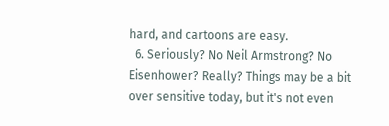hard, and cartoons are easy.
  6. Seriously? No Neil Armstrong? No Eisenhower? Really? Things may be a bit over sensitive today, but it's not even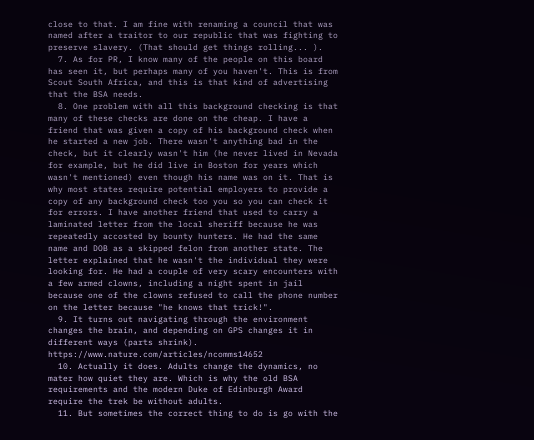close to that. I am fine with renaming a council that was named after a traitor to our republic that was fighting to preserve slavery. (That should get things rolling... ).
  7. As for PR, I know many of the people on this board has seen it, but perhaps many of you haven't. This is from Scout South Africa, and this is that kind of advertising that the BSA needs.
  8. One problem with all this background checking is that many of these checks are done on the cheap. I have a friend that was given a copy of his background check when he started a new job. There wasn't anything bad in the check, but it clearly wasn't him (he never lived in Nevada for example, but he did live in Boston for years which wasn't mentioned) even though his name was on it. That is why most states require potential employers to provide a copy of any background check too you so you can check it for errors. I have another friend that used to carry a laminated letter from the local sheriff because he was repeatedly accosted by bounty hunters. He had the same name and DOB as a skipped felon from another state. The letter explained that he wasn't the individual they were looking for. He had a couple of very scary encounters with a few armed clowns, including a night spent in jail because one of the clowns refused to call the phone number on the letter because "he knows that trick!".
  9. It turns out navigating through the environment changes the brain, and depending on GPS changes it in different ways (parts shrink). https://www.nature.com/articles/ncomms14652
  10. Actually it does. Adults change the dynamics, no mater how quiet they are. Which is why the old BSA requirements and the modern Duke of Edinburgh Award require the trek be without adults.
  11. But sometimes the correct thing to do is go with the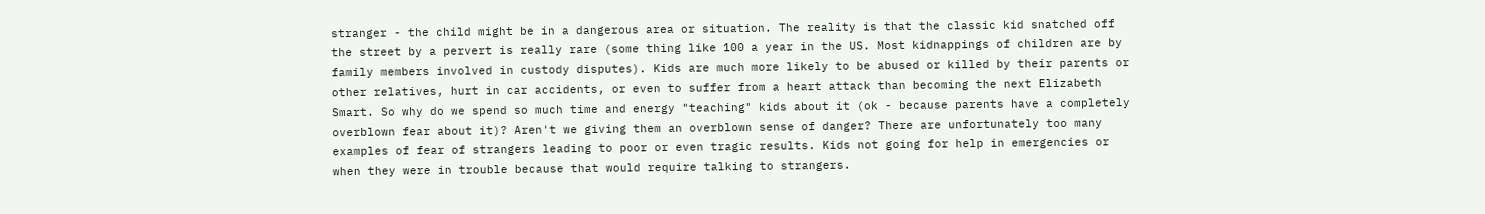stranger - the child might be in a dangerous area or situation. The reality is that the classic kid snatched off the street by a pervert is really rare (some thing like 100 a year in the US. Most kidnappings of children are by family members involved in custody disputes). Kids are much more likely to be abused or killed by their parents or other relatives, hurt in car accidents, or even to suffer from a heart attack than becoming the next Elizabeth Smart. So why do we spend so much time and energy "teaching" kids about it (ok - because parents have a completely overblown fear about it)? Aren't we giving them an overblown sense of danger? There are unfortunately too many examples of fear of strangers leading to poor or even tragic results. Kids not going for help in emergencies or when they were in trouble because that would require talking to strangers.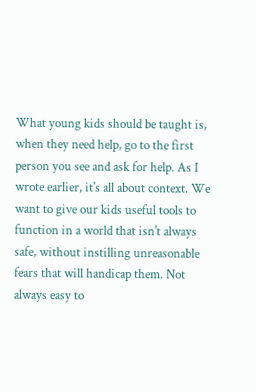What young kids should be taught is, when they need help, go to the first person you see and ask for help. As I wrote earlier, it's all about context. We want to give our kids useful tools to function in a world that isn't always safe, without instilling unreasonable fears that will handicap them. Not always easy to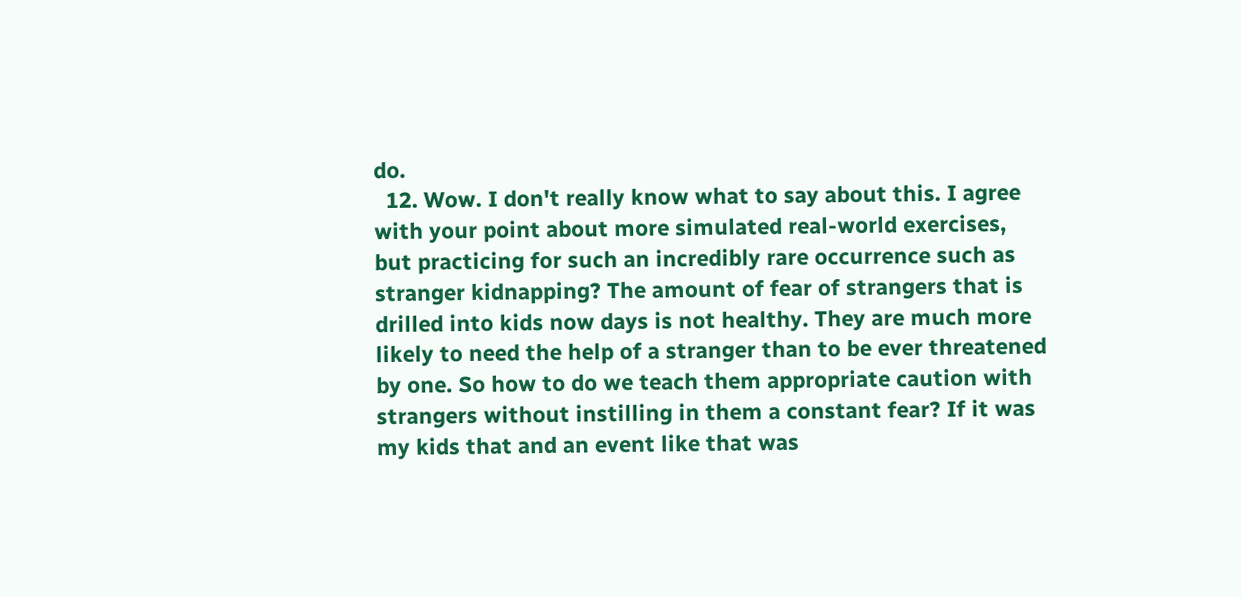do.
  12. Wow. I don't really know what to say about this. I agree with your point about more simulated real-world exercises, but practicing for such an incredibly rare occurrence such as stranger kidnapping? The amount of fear of strangers that is drilled into kids now days is not healthy. They are much more likely to need the help of a stranger than to be ever threatened by one. So how to do we teach them appropriate caution with strangers without instilling in them a constant fear? If it was my kids that and an event like that was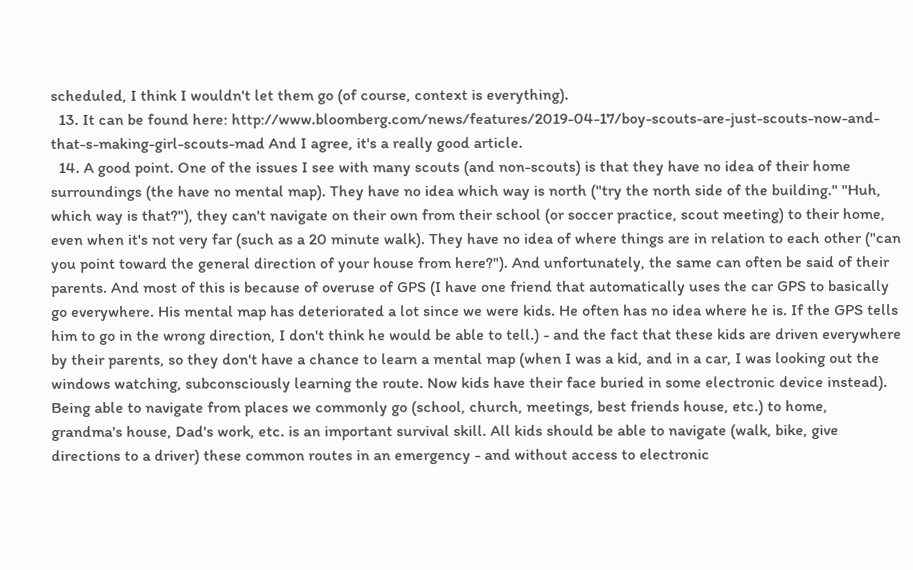scheduled, I think I wouldn't let them go (of course, context is everything).
  13. It can be found here: http://www.bloomberg.com/news/features/2019-04-17/boy-scouts-are-just-scouts-now-and-that-s-making-girl-scouts-mad And I agree, it's a really good article.
  14. A good point. One of the issues I see with many scouts (and non-scouts) is that they have no idea of their home surroundings (the have no mental map). They have no idea which way is north ("try the north side of the building." "Huh, which way is that?"), they can't navigate on their own from their school (or soccer practice, scout meeting) to their home, even when it's not very far (such as a 20 minute walk). They have no idea of where things are in relation to each other ("can you point toward the general direction of your house from here?"). And unfortunately, the same can often be said of their parents. And most of this is because of overuse of GPS (I have one friend that automatically uses the car GPS to basically go everywhere. His mental map has deteriorated a lot since we were kids. He often has no idea where he is. If the GPS tells him to go in the wrong direction, I don't think he would be able to tell.) - and the fact that these kids are driven everywhere by their parents, so they don't have a chance to learn a mental map (when I was a kid, and in a car, I was looking out the windows watching, subconsciously learning the route. Now kids have their face buried in some electronic device instead). Being able to navigate from places we commonly go (school, church, meetings, best friends house, etc.) to home, grandma's house, Dad's work, etc. is an important survival skill. All kids should be able to navigate (walk, bike, give directions to a driver) these common routes in an emergency - and without access to electronic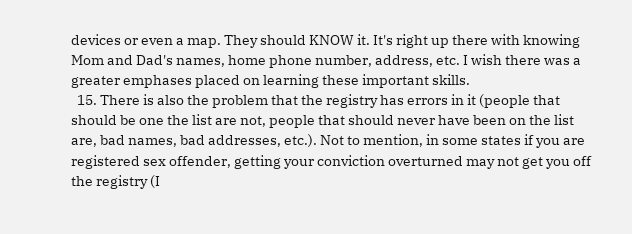devices or even a map. They should KNOW it. It's right up there with knowing Mom and Dad's names, home phone number, address, etc. I wish there was a greater emphases placed on learning these important skills.
  15. There is also the problem that the registry has errors in it (people that should be one the list are not, people that should never have been on the list are, bad names, bad addresses, etc.). Not to mention, in some states if you are registered sex offender, getting your conviction overturned may not get you off the registry (I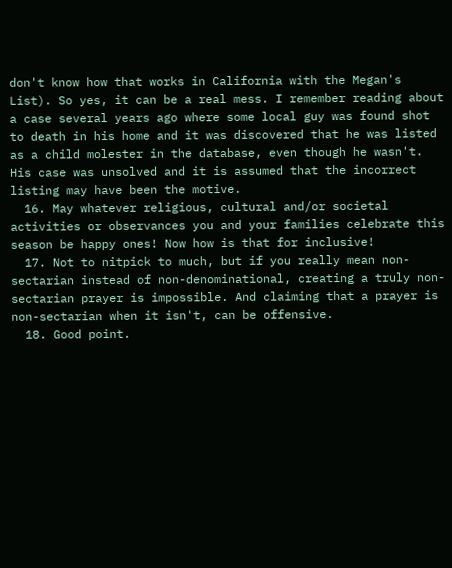don't know how that works in California with the Megan's List). So yes, it can be a real mess. I remember reading about a case several years ago where some local guy was found shot to death in his home and it was discovered that he was listed as a child molester in the database, even though he wasn't. His case was unsolved and it is assumed that the incorrect listing may have been the motive.
  16. May whatever religious, cultural and/or societal activities or observances you and your families celebrate this season be happy ones! Now how is that for inclusive!
  17. Not to nitpick to much, but if you really mean non-sectarian instead of non-denominational, creating a truly non-sectarian prayer is impossible. And claiming that a prayer is non-sectarian when it isn't, can be offensive.
  18. Good point.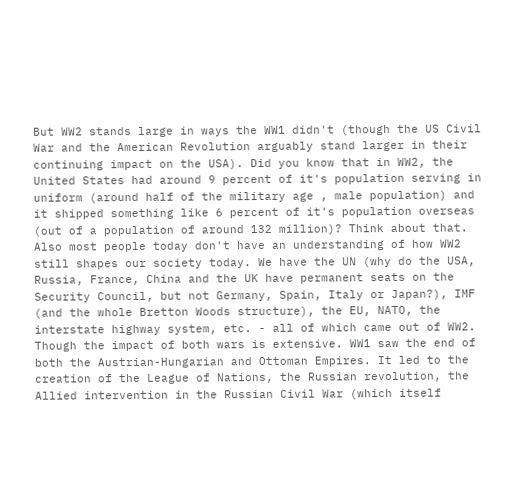But WW2 stands large in ways the WW1 didn't (though the US Civil War and the American Revolution arguably stand larger in their continuing impact on the USA). Did you know that in WW2, the United States had around 9 percent of it's population serving in uniform (around half of the military age , male population) and it shipped something like 6 percent of it's population overseas (out of a population of around 132 million)? Think about that. Also most people today don't have an understanding of how WW2 still shapes our society today. We have the UN (why do the USA, Russia, France, China and the UK have permanent seats on the Security Council, but not Germany, Spain, Italy or Japan?), IMF (and the whole Bretton Woods structure), the EU, NATO, the interstate highway system, etc. - all of which came out of WW2. Though the impact of both wars is extensive. WW1 saw the end of both the Austrian-Hungarian and Ottoman Empires. It led to the creation of the League of Nations, the Russian revolution, the Allied intervention in the Russian Civil War (which itself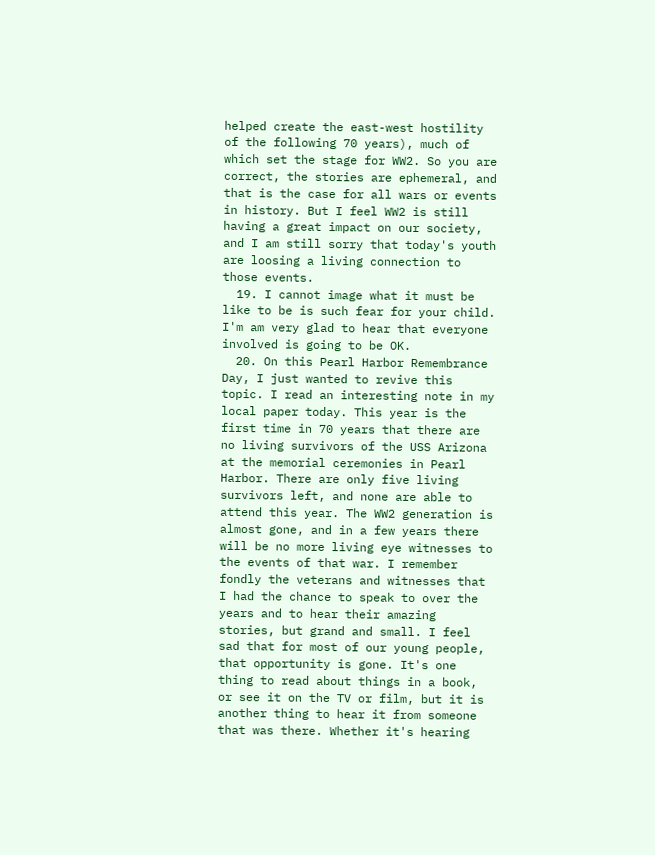helped create the east-west hostility of the following 70 years), much of which set the stage for WW2. So you are correct, the stories are ephemeral, and that is the case for all wars or events in history. But I feel WW2 is still having a great impact on our society, and I am still sorry that today's youth are loosing a living connection to those events.
  19. I cannot image what it must be like to be is such fear for your child. I'm am very glad to hear that everyone involved is going to be OK.
  20. On this Pearl Harbor Remembrance Day, I just wanted to revive this topic. I read an interesting note in my local paper today. This year is the first time in 70 years that there are no living survivors of the USS Arizona at the memorial ceremonies in Pearl Harbor. There are only five living survivors left, and none are able to attend this year. The WW2 generation is almost gone, and in a few years there will be no more living eye witnesses to the events of that war. I remember fondly the veterans and witnesses that I had the chance to speak to over the years and to hear their amazing stories, but grand and small. I feel sad that for most of our young people, that opportunity is gone. It's one thing to read about things in a book, or see it on the TV or film, but it is another thing to hear it from someone that was there. Whether it's hearing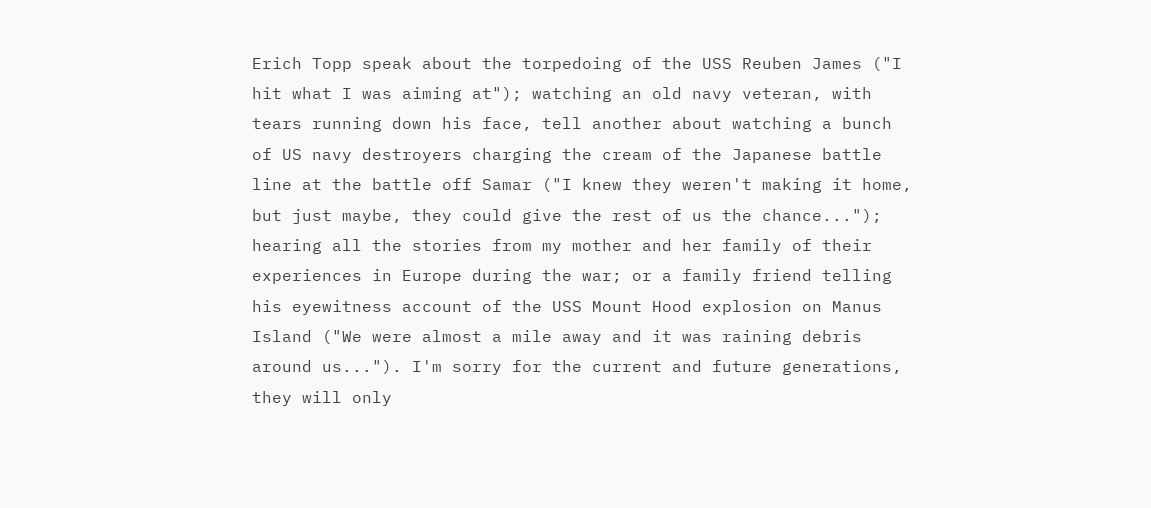Erich Topp speak about the torpedoing of the USS Reuben James ("I hit what I was aiming at"); watching an old navy veteran, with tears running down his face, tell another about watching a bunch of US navy destroyers charging the cream of the Japanese battle line at the battle off Samar ("I knew they weren't making it home, but just maybe, they could give the rest of us the chance..."); hearing all the stories from my mother and her family of their experiences in Europe during the war; or a family friend telling his eyewitness account of the USS Mount Hood explosion on Manus Island ("We were almost a mile away and it was raining debris around us..."). I'm sorry for the current and future generations, they will only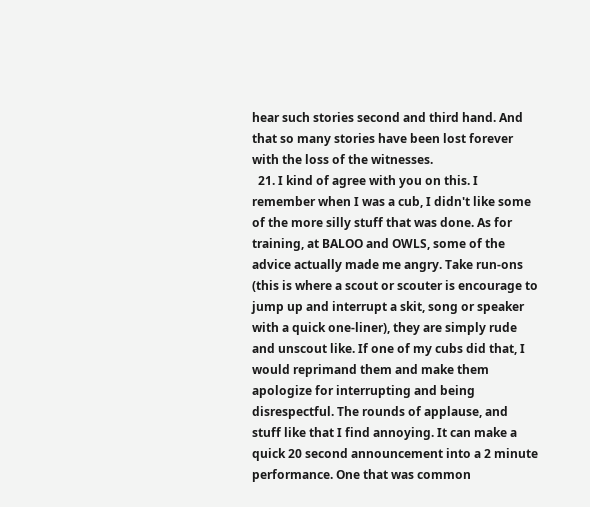hear such stories second and third hand. And that so many stories have been lost forever with the loss of the witnesses.
  21. I kind of agree with you on this. I remember when I was a cub, I didn't like some of the more silly stuff that was done. As for training, at BALOO and OWLS, some of the advice actually made me angry. Take run-ons (this is where a scout or scouter is encourage to jump up and interrupt a skit, song or speaker with a quick one-liner), they are simply rude and unscout like. If one of my cubs did that, I would reprimand them and make them apologize for interrupting and being disrespectful. The rounds of applause, and stuff like that I find annoying. It can make a quick 20 second announcement into a 2 minute performance. One that was common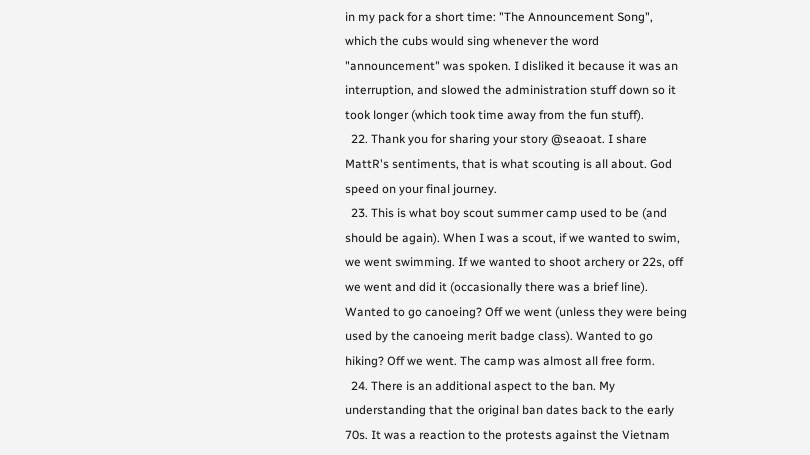in my pack for a short time: "The Announcement Song", which the cubs would sing whenever the word "announcement" was spoken. I disliked it because it was an interruption, and slowed the administration stuff down so it took longer (which took time away from the fun stuff).
  22. Thank you for sharing your story @seaoat. I share MattR's sentiments, that is what scouting is all about. God speed on your final journey.
  23. This is what boy scout summer camp used to be (and should be again). When I was a scout, if we wanted to swim, we went swimming. If we wanted to shoot archery or 22s, off we went and did it (occasionally there was a brief line). Wanted to go canoeing? Off we went (unless they were being used by the canoeing merit badge class). Wanted to go hiking? Off we went. The camp was almost all free form.
  24. There is an additional aspect to the ban. My understanding that the original ban dates back to the early 70s. It was a reaction to the protests against the Vietnam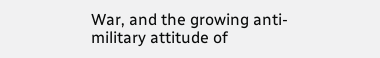War, and the growing anti-military attitude of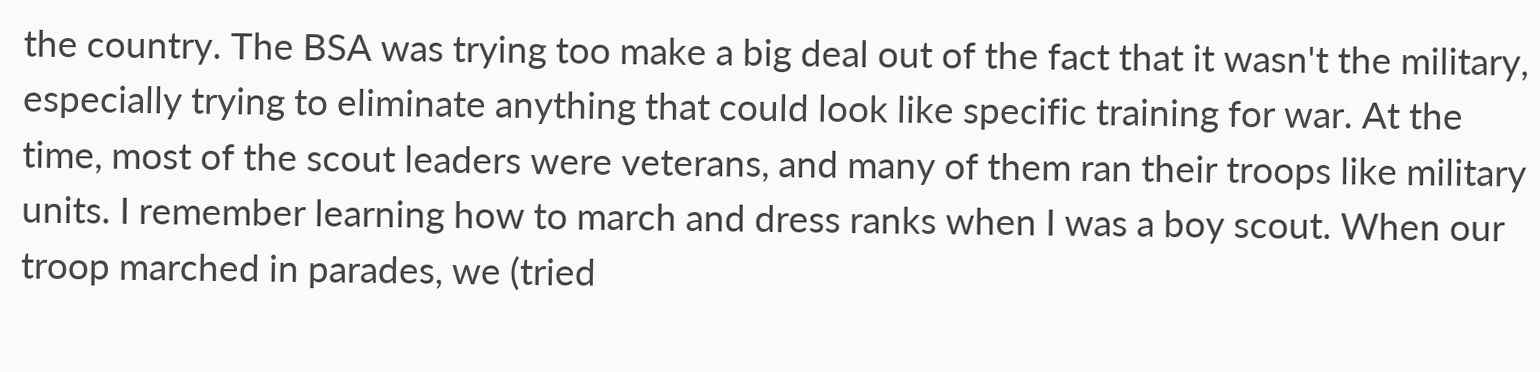the country. The BSA was trying too make a big deal out of the fact that it wasn't the military, especially trying to eliminate anything that could look like specific training for war. At the time, most of the scout leaders were veterans, and many of them ran their troops like military units. I remember learning how to march and dress ranks when I was a boy scout. When our troop marched in parades, we (tried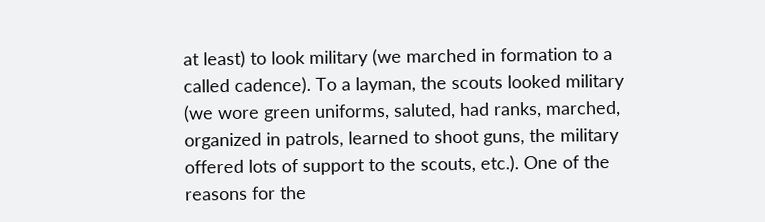at least) to look military (we marched in formation to a called cadence). To a layman, the scouts looked military (we wore green uniforms, saluted, had ranks, marched, organized in patrols, learned to shoot guns, the military offered lots of support to the scouts, etc.). One of the reasons for the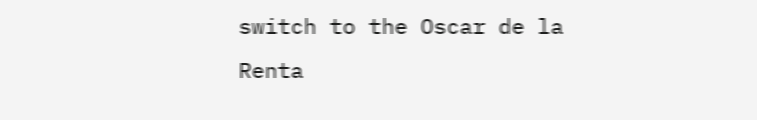switch to the Oscar de la Renta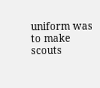uniform was to make scouts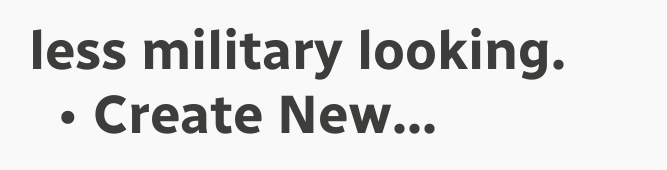less military looking.
  • Create New...